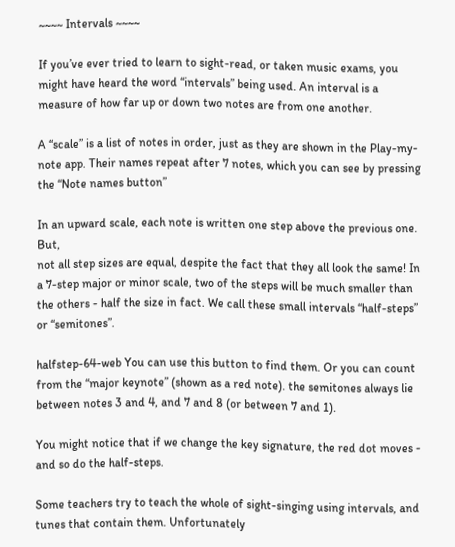~~~~ Intervals ~~~~

If you’ve ever tried to learn to sight-read, or taken music exams, you might have heard the word “intervals” being used. An interval is a measure of how far up or down two notes are from one another.

A “scale” is a list of notes in order, just as they are shown in the Play-my-note app. Their names repeat after 7 notes, which you can see by pressing the “Note names button”

In an upward scale, each note is written one step above the previous one. But,
not all step sizes are equal, despite the fact that they all look the same! In a 7-step major or minor scale, two of the steps will be much smaller than the others - half the size in fact. We call these small intervals “half-steps” or “semitones”.

halfstep-64-web You can use this button to find them. Or you can count from the “major keynote” (shown as a red note). the semitones always lie between notes 3 and 4, and 7 and 8 (or between 7 and 1).

You might notice that if we change the key signature, the red dot moves - and so do the half-steps.

Some teachers try to teach the whole of sight-singing using intervals, and tunes that contain them. Unfortunately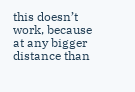this doesn’t work, because at any bigger distance than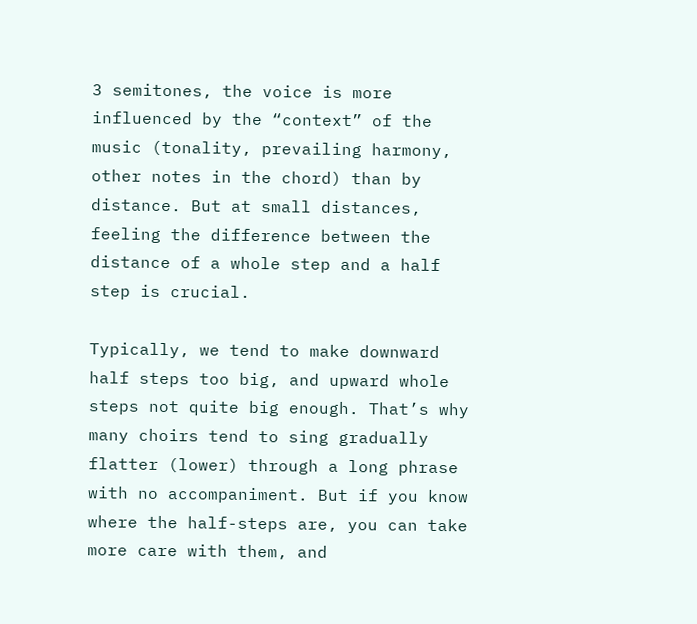3 semitones, the voice is more influenced by the “context” of the music (tonality, prevailing harmony, other notes in the chord) than by distance. But at small distances,
feeling the difference between the distance of a whole step and a half step is crucial.

Typically, we tend to make downward half steps too big, and upward whole steps not quite big enough. That’s why many choirs tend to sing gradually flatter (lower) through a long phrase with no accompaniment. But if you know where the half-steps are, you can take more care with them, and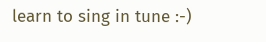learn to sing in tune :-)